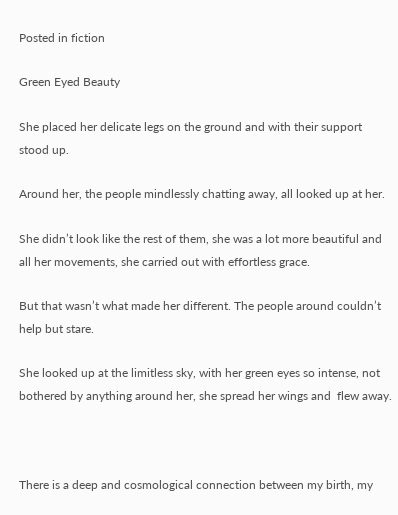Posted in fiction

Green Eyed Beauty

She placed her delicate legs on the ground and with their support stood up.

Around her, the people mindlessly chatting away, all looked up at her.

She didn’t look like the rest of them, she was a lot more beautiful and all her movements, she carried out with effortless grace.

But that wasn’t what made her different. The people around couldn’t help but stare.

She looked up at the limitless sky, with her green eyes so intense, not bothered by anything around her, she spread her wings and  flew away.



There is a deep and cosmological connection between my birth, my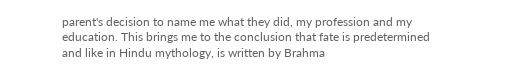parent's decision to name me what they did, my profession and my education. This brings me to the conclusion that fate is predetermined and like in Hindu mythology, is written by Brahma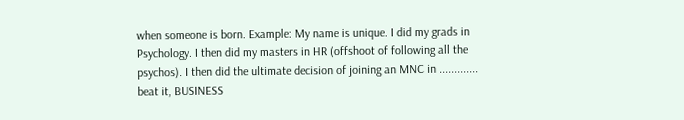when someone is born. Example: My name is unique. I did my grads in Psychology. I then did my masters in HR (offshoot of following all the psychos). I then did the ultimate decision of joining an MNC in ............. beat it, BUSINESS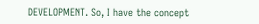DEVELOPMENT. So, I have the concept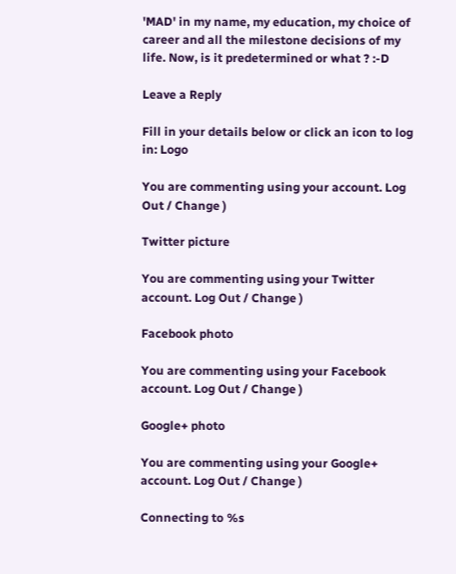'MAD' in my name, my education, my choice of career and all the milestone decisions of my life. Now, is it predetermined or what ? :-D

Leave a Reply

Fill in your details below or click an icon to log in: Logo

You are commenting using your account. Log Out / Change )

Twitter picture

You are commenting using your Twitter account. Log Out / Change )

Facebook photo

You are commenting using your Facebook account. Log Out / Change )

Google+ photo

You are commenting using your Google+ account. Log Out / Change )

Connecting to %s